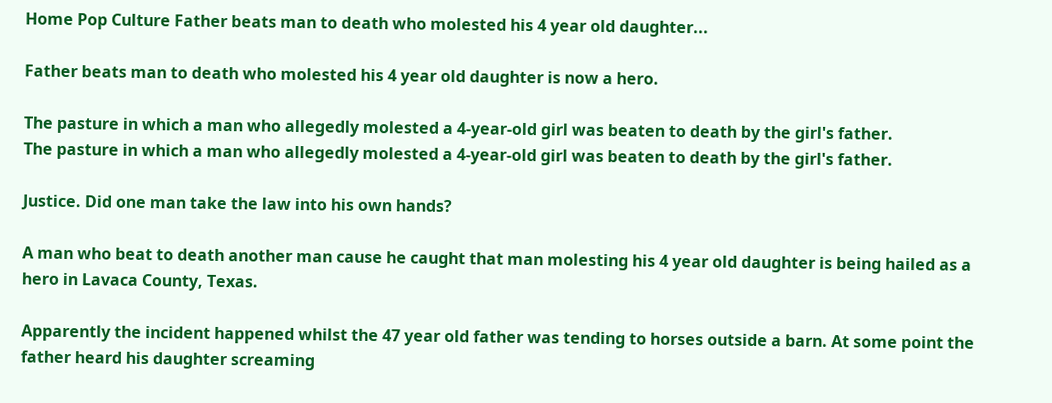Home Pop Culture Father beats man to death who molested his 4 year old daughter...

Father beats man to death who molested his 4 year old daughter is now a hero.

The pasture in which a man who allegedly molested a 4-year-old girl was beaten to death by the girl's father.
The pasture in which a man who allegedly molested a 4-year-old girl was beaten to death by the girl's father.

Justice. Did one man take the law into his own hands?

A man who beat to death another man cause he caught that man molesting his 4 year old daughter is being hailed as a hero in Lavaca County, Texas.

Apparently the incident happened whilst the 47 year old father was tending to horses outside a barn. At some point the father heard his daughter screaming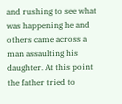and rushing to see what was happening he and others came across a man assaulting his daughter. At this point the father tried to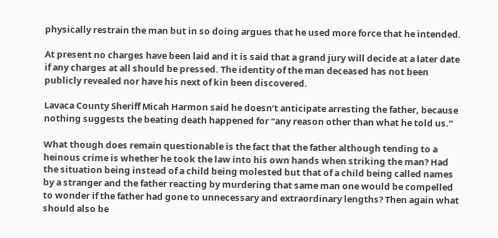physically restrain the man but in so doing argues that he used more force that he intended.

At present no charges have been laid and it is said that a grand jury will decide at a later date if any charges at all should be pressed. The identity of the man deceased has not been publicly revealed nor have his next of kin been discovered.

Lavaca County Sheriff Micah Harmon said he doesn’t anticipate arresting the father, because nothing suggests the beating death happened for “any reason other than what he told us.”

What though does remain questionable is the fact that the father although tending to a heinous crime is whether he took the law into his own hands when striking the man? Had the situation being instead of a child being molested but that of a child being called names by a stranger and the father reacting by murdering that same man one would be compelled to wonder if the father had gone to unnecessary and extraordinary lengths? Then again what should also be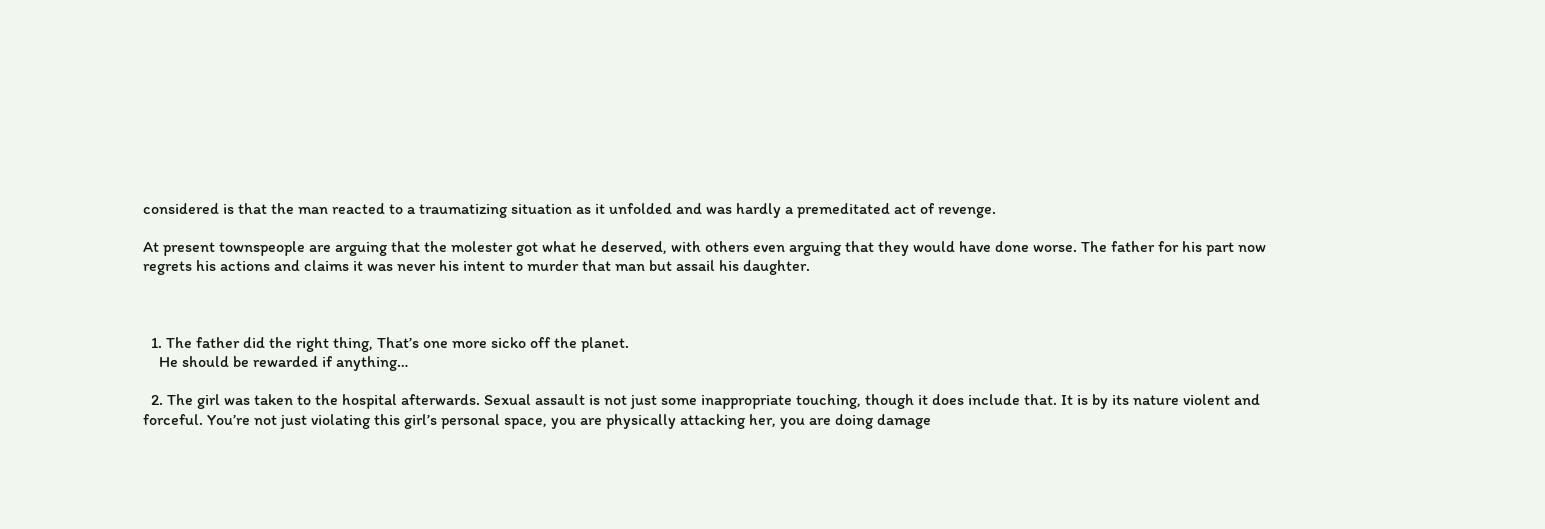considered is that the man reacted to a traumatizing situation as it unfolded and was hardly a premeditated act of revenge.

At present townspeople are arguing that the molester got what he deserved, with others even arguing that they would have done worse. The father for his part now regrets his actions and claims it was never his intent to murder that man but assail his daughter.



  1. The father did the right thing, That’s one more sicko off the planet.
    He should be rewarded if anything…

  2. The girl was taken to the hospital afterwards. Sexual assault is not just some inappropriate touching, though it does include that. It is by its nature violent and forceful. You’re not just violating this girl’s personal space, you are physically attacking her, you are doing damage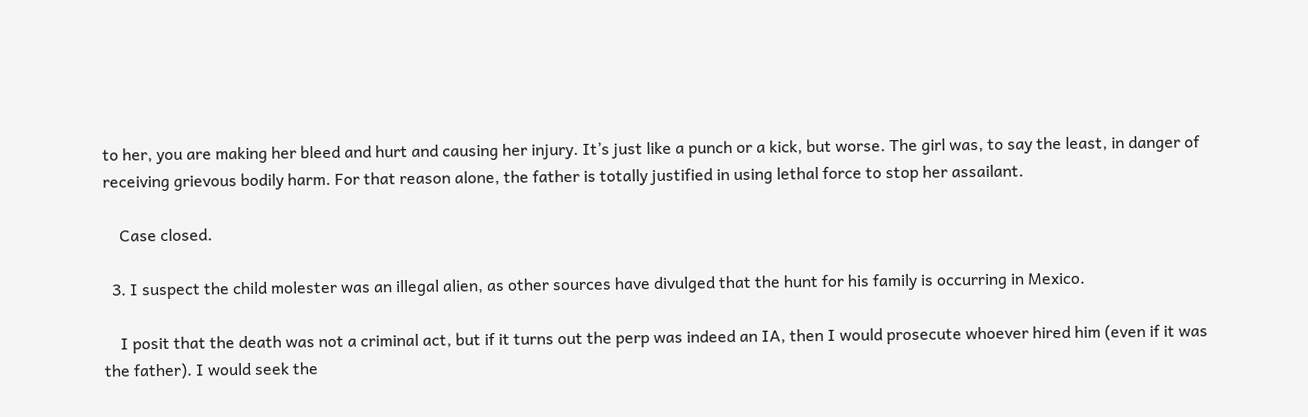to her, you are making her bleed and hurt and causing her injury. It’s just like a punch or a kick, but worse. The girl was, to say the least, in danger of receiving grievous bodily harm. For that reason alone, the father is totally justified in using lethal force to stop her assailant.

    Case closed.

  3. I suspect the child molester was an illegal alien, as other sources have divulged that the hunt for his family is occurring in Mexico.

    I posit that the death was not a criminal act, but if it turns out the perp was indeed an IA, then I would prosecute whoever hired him (even if it was the father). I would seek the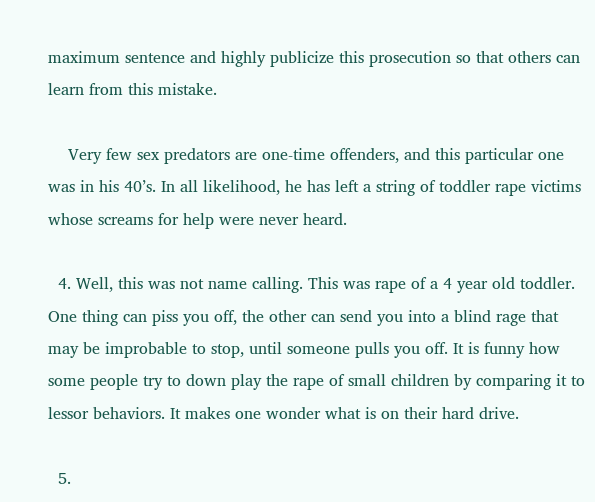maximum sentence and highly publicize this prosecution so that others can learn from this mistake.

    Very few sex predators are one-time offenders, and this particular one was in his 40’s. In all likelihood, he has left a string of toddler rape victims whose screams for help were never heard.

  4. Well, this was not name calling. This was rape of a 4 year old toddler. One thing can piss you off, the other can send you into a blind rage that may be improbable to stop, until someone pulls you off. It is funny how some people try to down play the rape of small children by comparing it to lessor behaviors. It makes one wonder what is on their hard drive.

  5.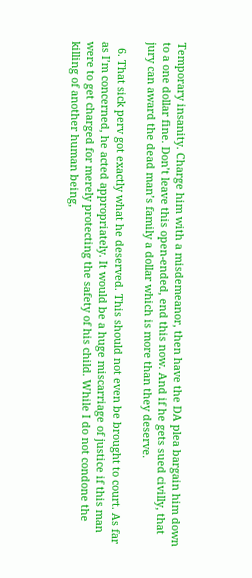Temporary insanity. Charge him with a misdemeanor, then have the DA plea bargain him down to a one dollar fine. Don’t leave this open-ended, end this now. And if he gets sued civilly, that jury can award the dead man’s family a dollar which is more than they deserve.

  6. That sick perv got exactly what he deserved. This should not even be brought to court. As far as I’m concerned, he acted appropriately. It would be a huge miscarriage of justice if this man were to get charged for merely protecting the safety of his child. While I do not condone the killing of another human being,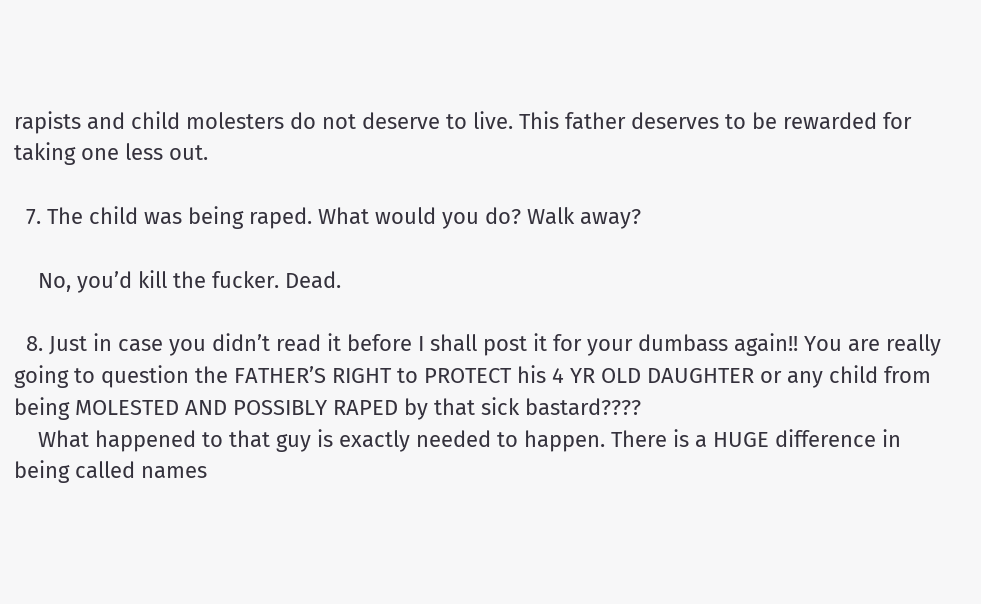rapists and child molesters do not deserve to live. This father deserves to be rewarded for taking one less out.

  7. The child was being raped. What would you do? Walk away?

    No, you’d kill the fucker. Dead.

  8. Just in case you didn’t read it before I shall post it for your dumbass again!! You are really going to question the FATHER’S RIGHT to PROTECT his 4 YR OLD DAUGHTER or any child from being MOLESTED AND POSSIBLY RAPED by that sick bastard????
    What happened to that guy is exactly needed to happen. There is a HUGE difference in being called names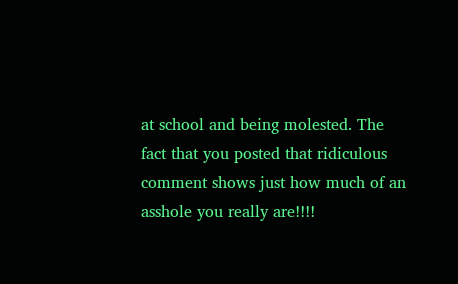at school and being molested. The fact that you posted that ridiculous comment shows just how much of an asshole you really are!!!!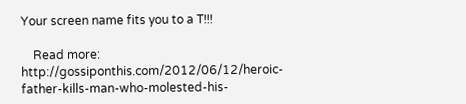Your screen name fits you to a T!!!

    Read more: http://gossiponthis.com/2012/06/12/heroic-father-kills-man-who-molested-his-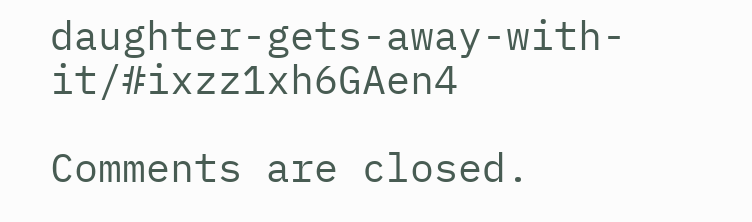daughter-gets-away-with-it/#ixzz1xh6GAen4

Comments are closed.